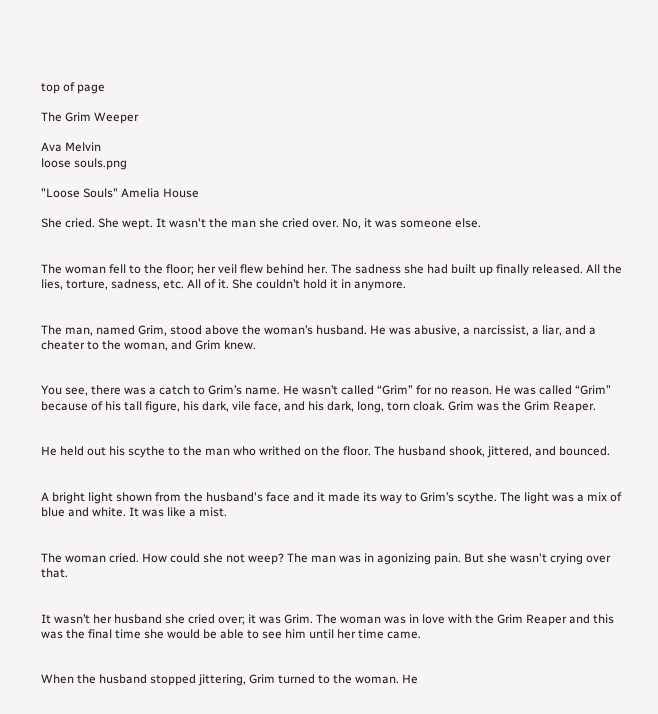top of page

The Grim Weeper

Ava Melvin
loose souls.png

"Loose Souls" Amelia House

She cried. She wept. It wasn't the man she cried over. No, it was someone else.


The woman fell to the floor; her veil flew behind her. The sadness she had built up finally released. All the lies, torture, sadness, etc. All of it. She couldn’t hold it in anymore.


The man, named Grim, stood above the woman’s husband. He was abusive, a narcissist, a liar, and a cheater to the woman, and Grim knew.


You see, there was a catch to Grim’s name. He wasn’t called “Grim” for no reason. He was called “Grim” because of his tall figure, his dark, vile face, and his dark, long, torn cloak. Grim was the Grim Reaper.


He held out his scythe to the man who writhed on the floor. The husband shook, jittered, and bounced.


A bright light shown from the husband's face and it made its way to Grim’s scythe. The light was a mix of blue and white. It was like a mist.


The woman cried. How could she not weep? The man was in agonizing pain. But she wasn't crying over that.


It wasn’t her husband she cried over; it was Grim. The woman was in love with the Grim Reaper and this was the final time she would be able to see him until her time came.


When the husband stopped jittering, Grim turned to the woman. He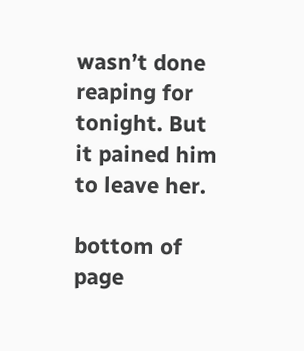wasn’t done reaping for tonight. But it pained him to leave her.

bottom of page